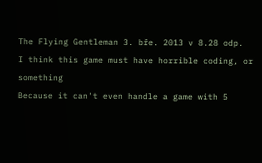The Flying Gentleman 3. bře. 2013 v 8.28 odp.
I think this game must have horrible coding, or something
Because it can't even handle a game with 5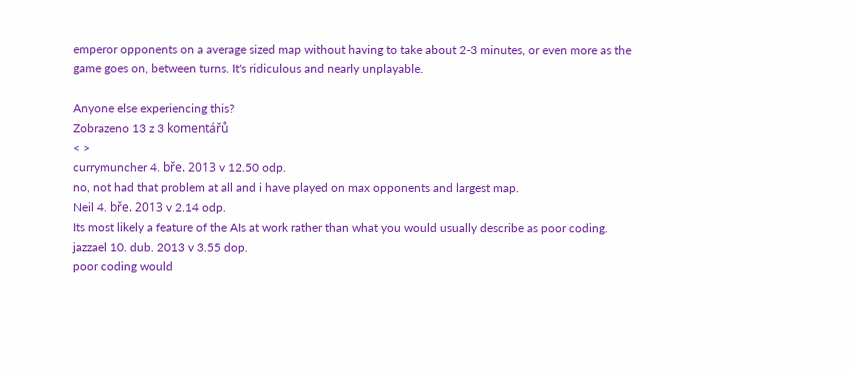emperor opponents on a average sized map without having to take about 2-3 minutes, or even more as the game goes on, between turns. It's ridiculous and nearly unplayable.

Anyone else experiencing this?
Zobrazeno 13 z 3 komentářů
< >
currymuncher 4. bře. 2013 v 12.50 odp.
no, not had that problem at all and i have played on max opponents and largest map.
Neil 4. bře. 2013 v 2.14 odp.
Its most likely a feature of the AIs at work rather than what you would usually describe as poor coding.
jazzael 10. dub. 2013 v 3.55 dop.
poor coding would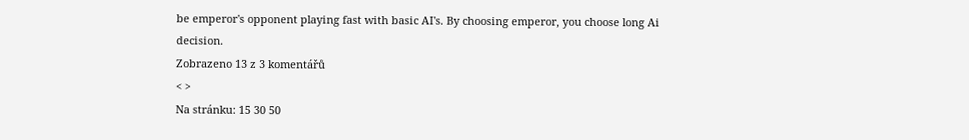be emperor's opponent playing fast with basic AI's. By choosing emperor, you choose long Ai decision.
Zobrazeno 13 z 3 komentářů
< >
Na stránku: 15 30 50